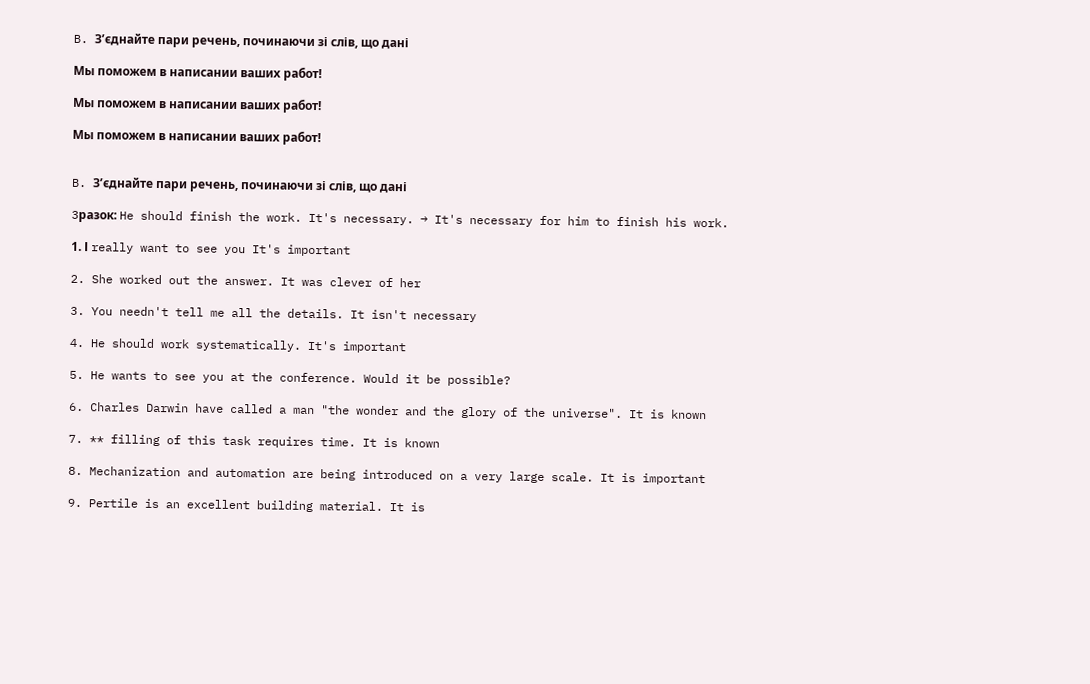B. З’єднайте пари речень, починаючи зі слів, що дані

Мы поможем в написании ваших работ!

Мы поможем в написании ваших работ!

Мы поможем в написании ваших работ!


B. З’єднайте пари речень, починаючи зі слів, що дані

3paзок: He should finish the work. It's necessary. → It's necessary for him to finish his work.

1. І really want to see you It's important

2. She worked out the answer. It was clever of her

3. You needn't tell me all the details. It isn't necessary

4. He should work systematically. It's important

5. He wants to see you at the conference. Would it be possible?

6. Charles Darwin have called a man "the wonder and the glory of the universe". It is known

7. ** filling of this task requires time. It is known

8. Mechanization and automation are being introduced on a very large scale. It is important

9. Pertile is an excellent building material. It is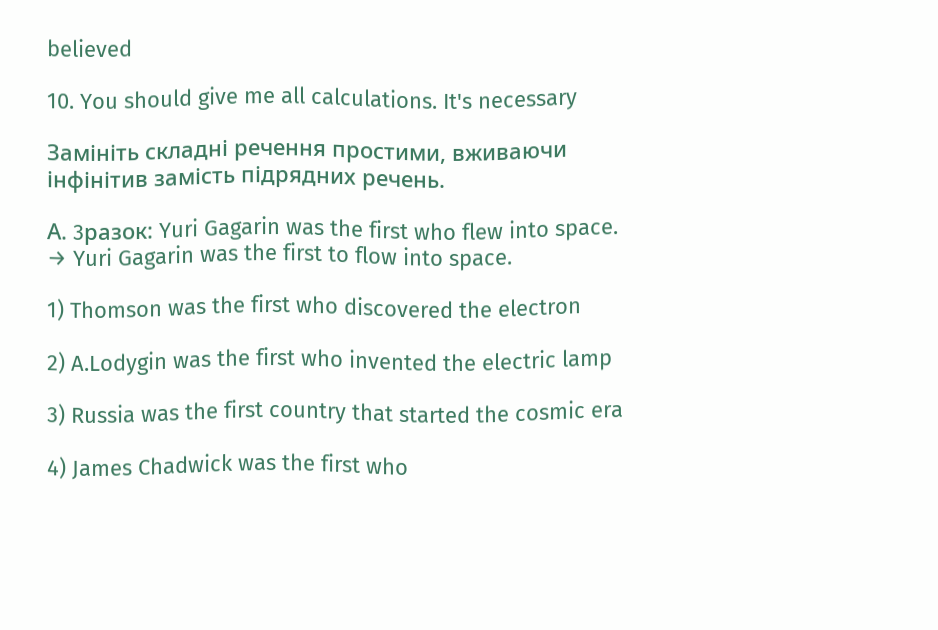believed

10. You should give me all calculations. It's necessary

Замініть складні речення простими, вживаючи інфінітив замість підрядних речень.

А. 3paзок: Yuri Gagarin was the first who flew into space. → Yuri Gagarin was the first to flow into space.

1) Thomson was the first who discovered the electron

2) A.Lodygin was the first who invented the electric lamp

3) Russia was the first country that started the cosmic era

4) James Chadwick was the first who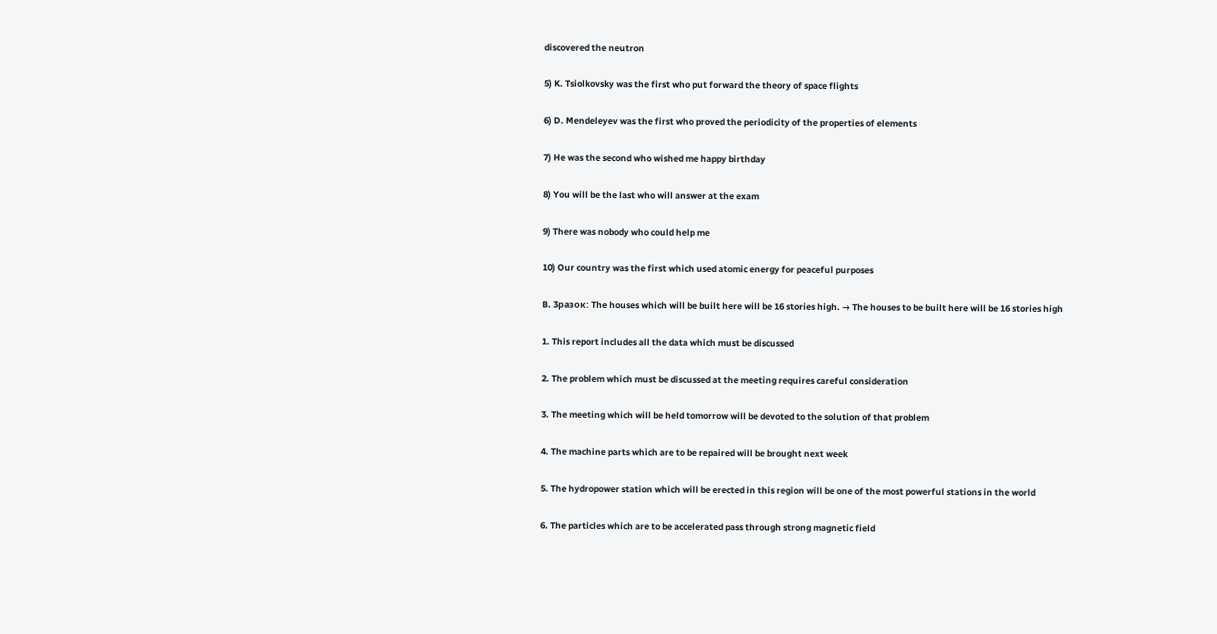discovered the neutron

5) K. Tsiolkovsky was the first who put forward the theory of space flights

6) D. Mendeleyev was the first who proved the periodicity of the properties of elements

7) He was the second who wished me happy birthday

8) You will be the last who will answer at the exam

9) There was nobody who could help me

10) Our country was the first which used atomic energy for peaceful purposes

B. 3paзок: The houses which will be built here will be 16 stories high. → The houses to be built here will be 16 stories high

1. This report includes all the data which must be discussed

2. The problem which must be discussed at the meeting requires careful consideration

3. The meeting which will be held tomorrow will be devoted to the solution of that problem

4. The machine parts which are to be repaired will be brought next week

5. The hydropower station which will be erected in this region will be one of the most powerful stations in the world

6. The particles which are to be accelerated pass through strong magnetic field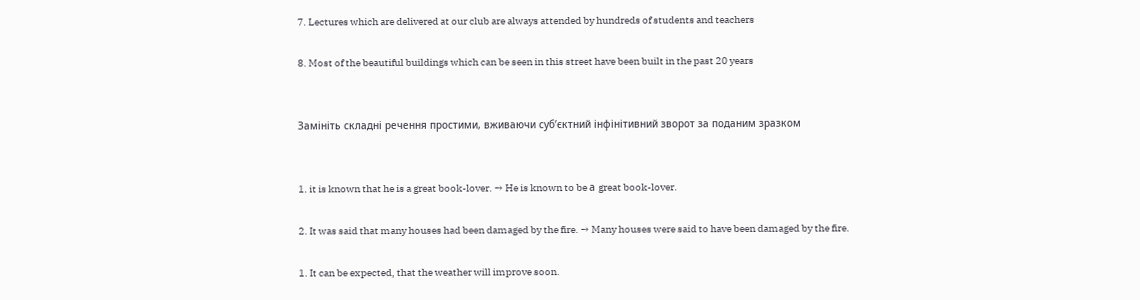7. Lectures which are delivered at our club are always attended by hundreds of students and teachers

8. Most of the beautiful buildings which can be seen in this street have been built in the past 20 years


Замініть складні речення простими, вживаючи суб’єктний інфінітивний зворот за поданим зразком


1. it is known that he is a great book-lover. → He is known to be а great book-lover.

2. It was said that many houses had been damaged by the fire. → Many houses were said to have been damaged by the fire.

1. It can be expected, that the weather will improve soon.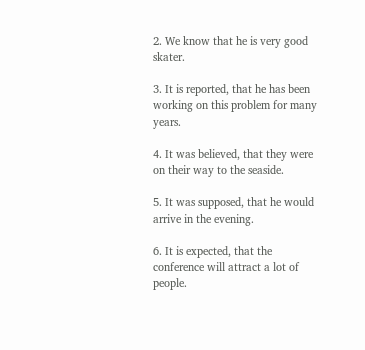2. We know that he is very good skater.

3. It is reported, that he has been working on this problem for many years.

4. It was believed, that they were on their way to the seaside.

5. It was supposed, that he would arrive in the evening.

6. It is expected, that the conference will attract a lot of people.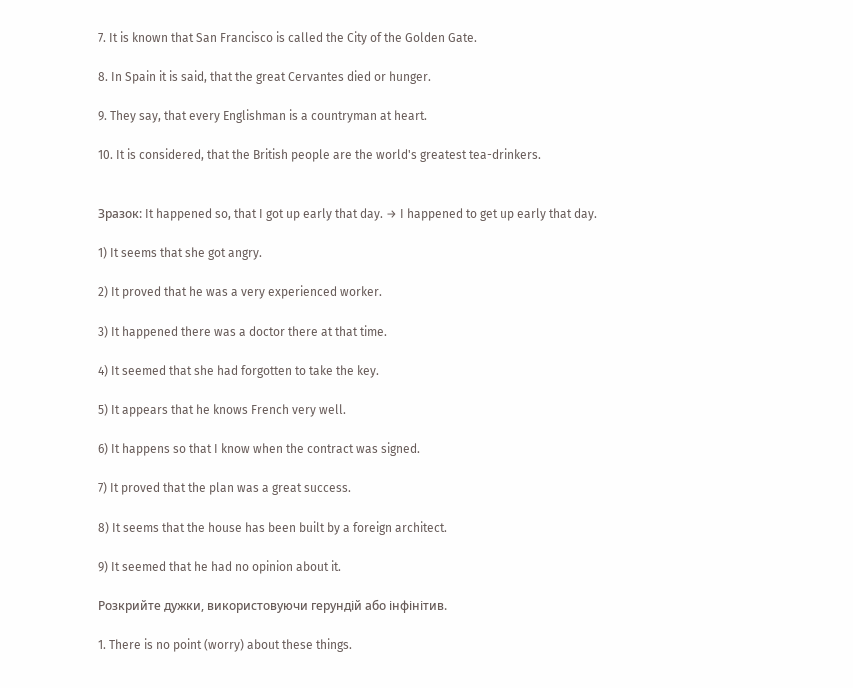7. It is known that San Francisco is called the City of the Golden Gate.

8. In Spain it is said, that the great Cervantes died or hunger.

9. They say, that every Englishman is a countryman at heart.

10. It is considered, that the British people are the world's greatest tea-drinkers.


Зразок: It happened so, that I got up early that day. → I happened to get up early that day.

1) It seems that she got angry.

2) It proved that he was a very experienced worker.

3) It happened there was a doctor there at that time.

4) It seemed that she had forgotten to take the key.

5) It appears that he knows French very well.

6) It happens so that I know when the contract was signed.

7) It proved that the plan was a great success.

8) It seems that the house has been built by a foreign architect.

9) It seemed that he had no opinion about it.

Розкрийте дужки, використовуючи герундій або інфінітив.

1. There is no point (worry) about these things.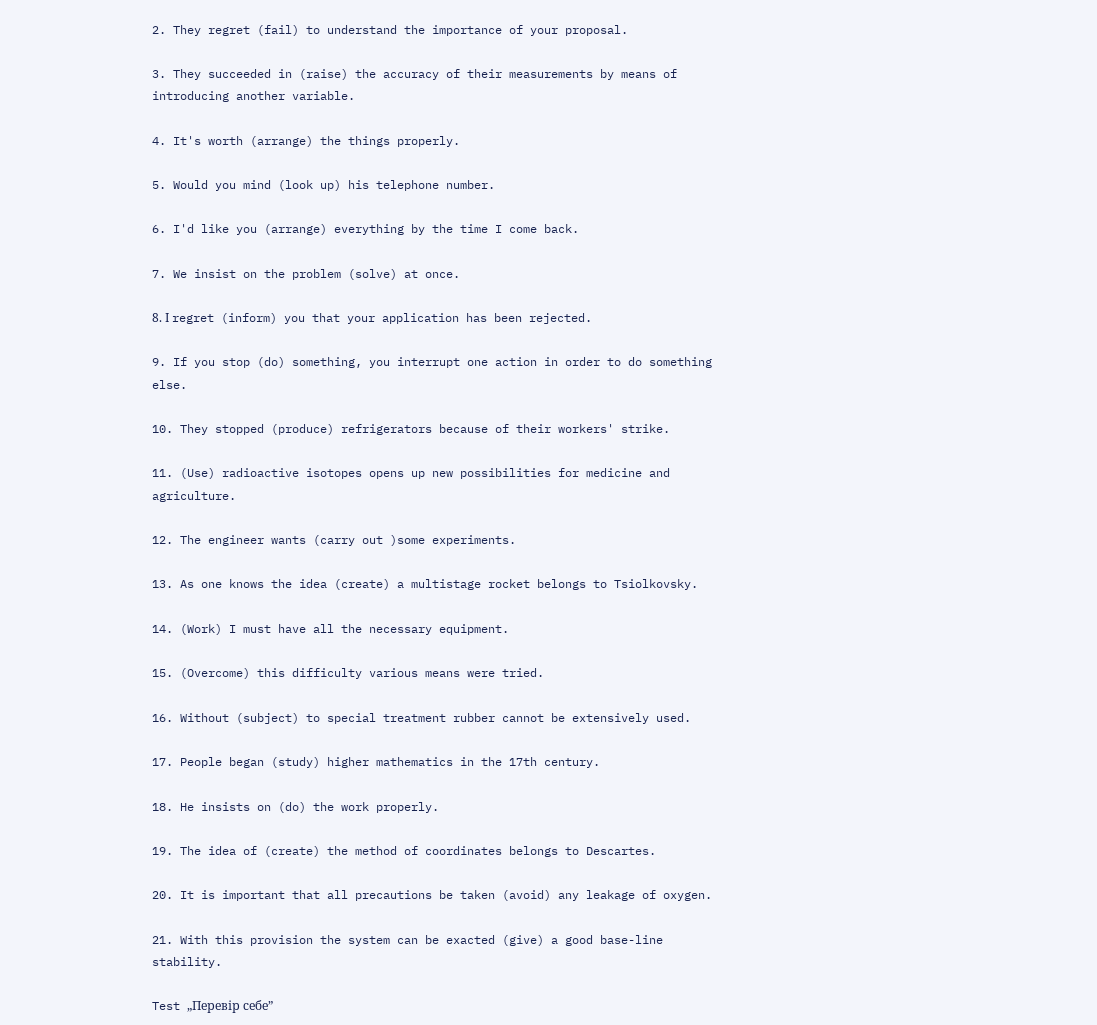2. They regret (fail) to understand the importance of your proposal.

3. They succeeded in (raise) the accuracy of their measurements by means of introducing another variable.

4. It's worth (arrange) the things properly.

5. Would you mind (look up) his telephone number.

6. I'd like you (arrange) everything by the time I come back.

7. We insist on the problem (solve) at once.

8. І regret (inform) you that your application has been rejected.

9. If you stop (do) something, you interrupt one action in order to do something else.

10. They stopped (produce) refrigerators because of their workers' strike.

11. (Use) radioactive isotopes opens up new possibilities for medicine and agriculture.

12. The engineer wants (carry out )some experiments.

13. As one knows the idea (create) a multistage rocket belongs to Tsiolkovsky.

14. (Work) I must have all the necessary equipment.

15. (Overcome) this difficulty various means were tried.

16. Without (subject) to special treatment rubber cannot be extensively used.

17. People began (study) higher mathematics in the 17th century.

18. He insists on (do) the work properly.

19. The idea of (create) the method of coordinates belongs to Descartes.

20. It is important that all precautions be taken (avoid) any leakage of oxygen.

21. With this provision the system can be exacted (give) a good base-line stability.

Test „Перевір себе”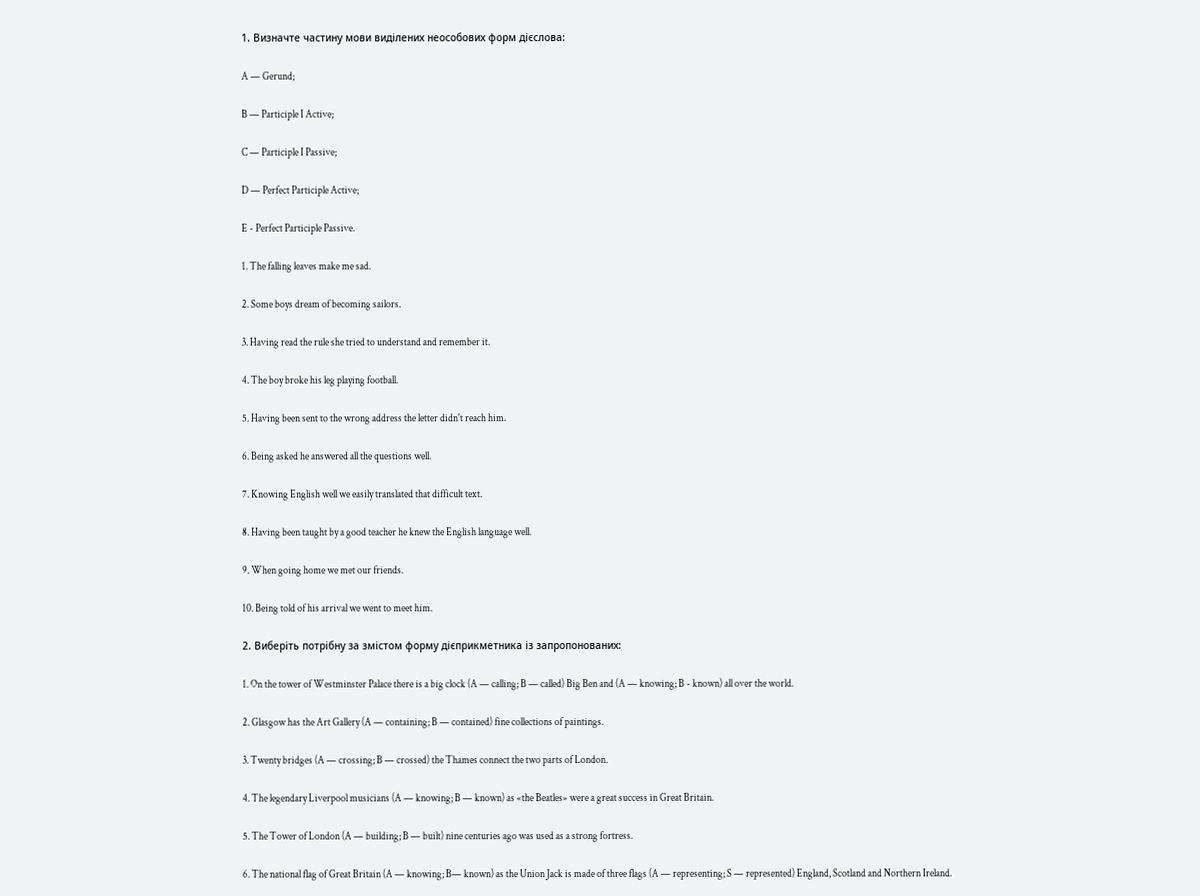1. Визначте частину мови виділених неособових форм дієслова:

A — Gerund;

B — Participle I Active;

C — Participle I Passive;

D — Perfect Participle Active;

E - Perfect Participle Passive.

1. The falling leaves make me sad.

2. Some boys dream of becoming sailors.

3. Having read the rule she tried to understand and remember it.

4. The boy broke his leg playing football.

5. Having been sent to the wrong address the letter didn't reach him.

6. Being asked he answered all the questions well.

7. Knowing English well we easily translated that difficult text.

8. Having been taught by a good teacher he knew the English language well.

9. When going home we met our friends.

10. Being told of his arrival we went to meet him.

2. Виберіть потрібну за змістом форму дієприкметника із запропонованих:

1. On the tower of Westminster Palace there is a big clock (A — calling; B — called) Big Ben and (A — knowing; B - known) all over the world.

2. Glasgow has the Art Gallery (A — containing; B — contained) fine collections of paintings.

3. Twenty bridges (A — crossing; B — crossed) the Thames connect the two parts of London.

4. The legendary Liverpool musicians (A — knowing; B — known) as «the Beatles» were a great success in Great Britain.

5. The Tower of London (A — building; B — built) nine centuries ago was used as a strong fortress.

6. The national flag of Great Britain (A — knowing; B— known) as the Union Jack is made of three flags (A — representing; S — represented) England, Scotland and Northern Ireland.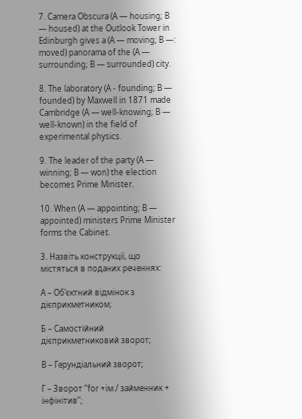7. Camera Obscura (A — housing; B — housed) at the Outlook Tower in Edinburgh gives a (A — moving; B —: moved) panorama of the (A — surrounding; B — surrounded) city.

8. The laboratory (A - founding; B — founded) by Maxwell in 1871 made Cambridge (A — well-knowing; B — well-known) in the field of experimental physics.

9. The leader of the party (A — winning; B — won) the election becomes Prime Minister.

10. When (A — appointing; B — appointed) ministers Prime Minister forms the Cabinet.

3. Назвіть конструкції, що містяться в поданих реченнях:

А – Об’єктний відмінок з дієприкметником;

Б – Самостійний дієприкметниковий зворот;

В – Герундіальний зворот;

Г – Зворот “for +ім./ займенник + інфінітив”;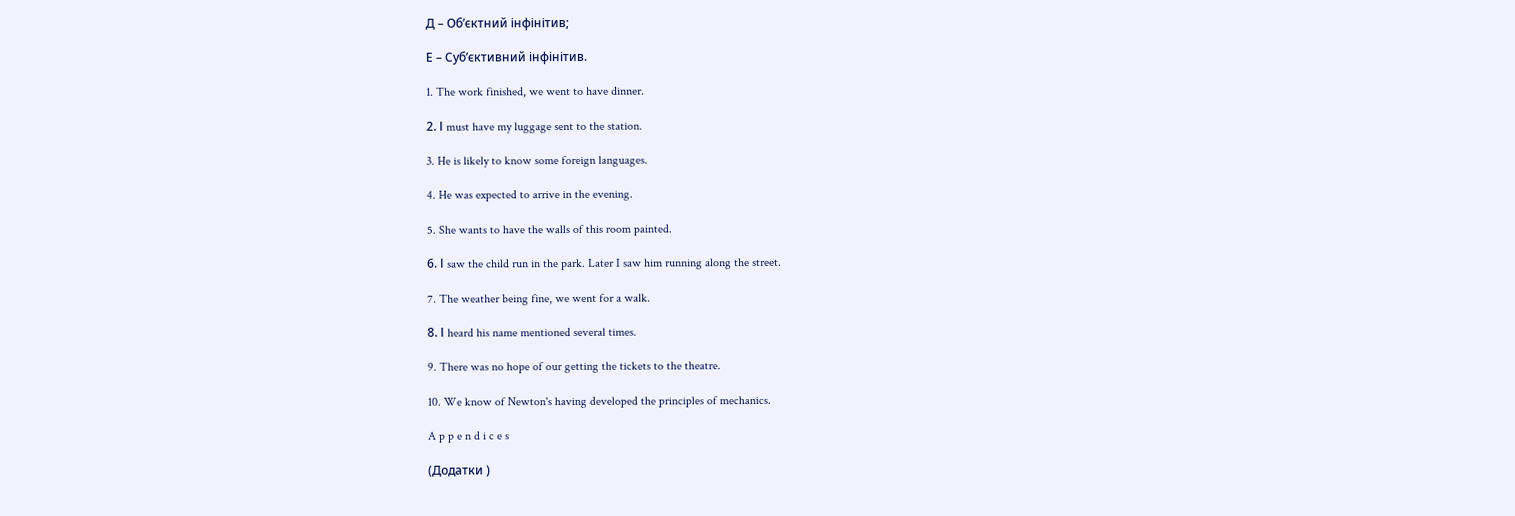Д – Об’єктний інфінітив;

Е – Суб’єктивний інфінітив.

1. The work finished, we went to have dinner.

2. І must have my luggage sent to the station.

3. He is likely to know some foreign languages.

4. He was expected to arrive in the evening.

5. She wants to have the walls of this room painted.

6. І saw the child run in the park. Later I saw him running along the street.

7. The weather being fine, we went for a walk.

8. І heard his name mentioned several times.

9. There was no hope of our getting the tickets to the theatre.

10. We know of Newton's having developed the principles of mechanics.

A p p e n d i c e s

(Додатки )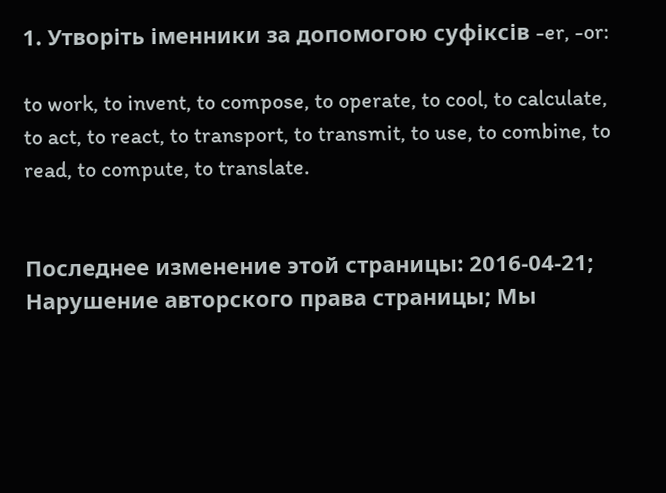1. Утворіть іменники за допомогою суфіксів -er, -or:

to work, to invent, to compose, to operate, to cool, to calculate, to act, to react, to transport, to transmit, to use, to combine, to read, to compute, to translate.


Последнее изменение этой страницы: 2016-04-21; Нарушение авторского права страницы; Мы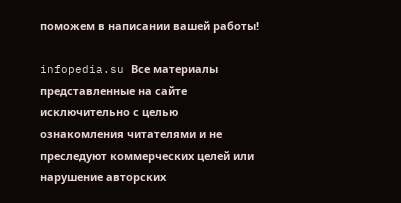поможем в написании вашей работы!

infopedia.su Все материалы представленные на сайте исключительно с целью ознакомления читателями и не преследуют коммерческих целей или нарушение авторских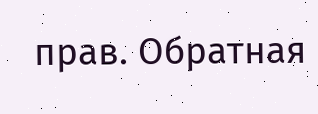прав. Обратная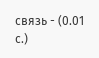связь - (0.01 с.)